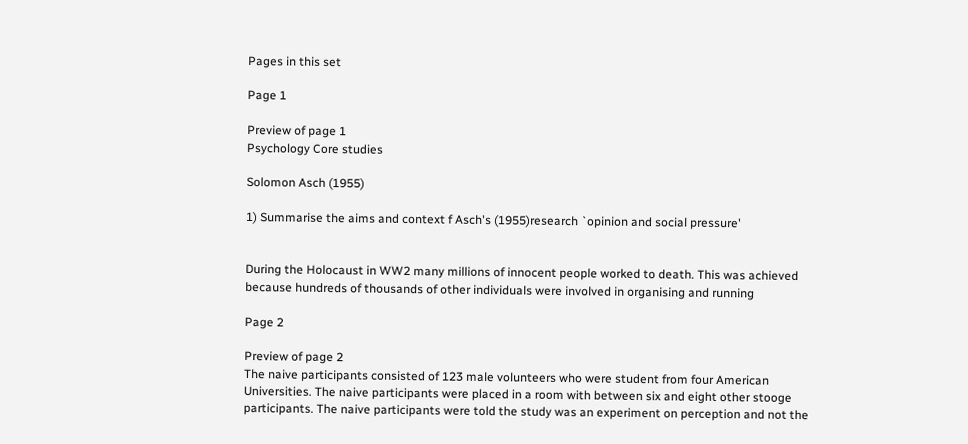Pages in this set

Page 1

Preview of page 1
Psychology Core studies

Solomon Asch (1955)

1) Summarise the aims and context f Asch's (1955)research `opinion and social pressure'


During the Holocaust in WW2 many millions of innocent people worked to death. This was achieved
because hundreds of thousands of other individuals were involved in organising and running

Page 2

Preview of page 2
The naive participants consisted of 123 male volunteers who were student from four American
Universities. The naive participants were placed in a room with between six and eight other stooge
participants. The naive participants were told the study was an experiment on perception and not the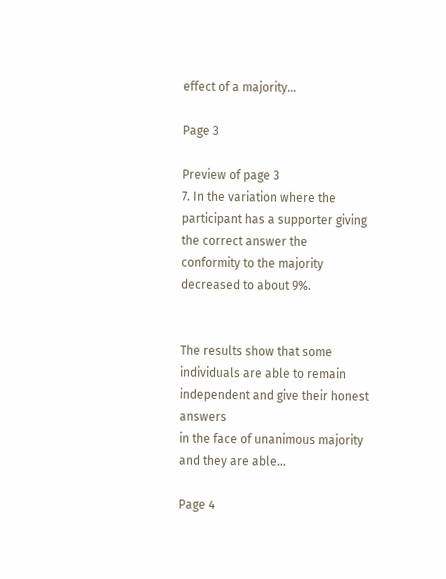effect of a majority…

Page 3

Preview of page 3
7. In the variation where the participant has a supporter giving the correct answer the
conformity to the majority decreased to about 9%.


The results show that some individuals are able to remain independent and give their honest answers
in the face of unanimous majority and they are able…

Page 4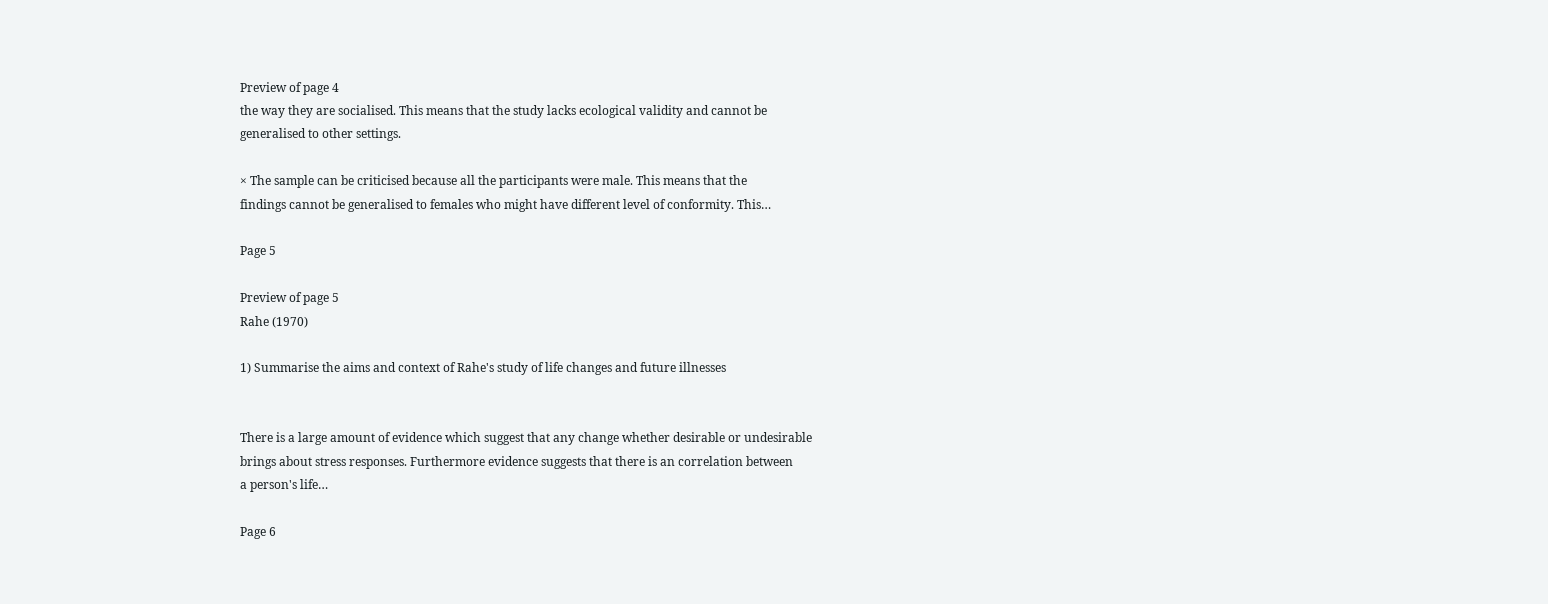Preview of page 4
the way they are socialised. This means that the study lacks ecological validity and cannot be
generalised to other settings.

× The sample can be criticised because all the participants were male. This means that the
findings cannot be generalised to females who might have different level of conformity. This…

Page 5

Preview of page 5
Rahe (1970)

1) Summarise the aims and context of Rahe's study of life changes and future illnesses


There is a large amount of evidence which suggest that any change whether desirable or undesirable
brings about stress responses. Furthermore evidence suggests that there is an correlation between
a person's life…

Page 6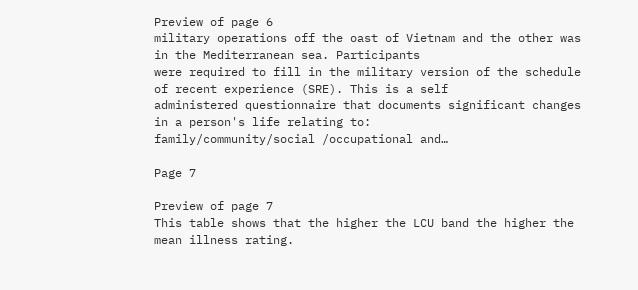Preview of page 6
military operations off the oast of Vietnam and the other was in the Mediterranean sea. Participants
were required to fill in the military version of the schedule of recent experience (SRE). This is a self
administered questionnaire that documents significant changes in a person's life relating to:
family/community/social /occupational and…

Page 7

Preview of page 7
This table shows that the higher the LCU band the higher the mean illness rating.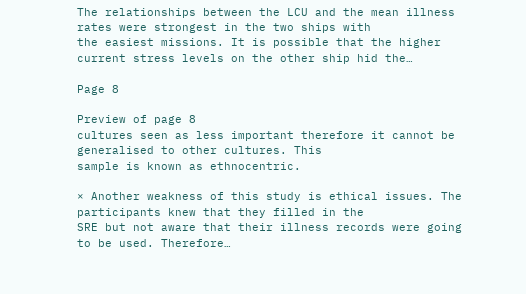The relationships between the LCU and the mean illness rates were strongest in the two ships with
the easiest missions. It is possible that the higher current stress levels on the other ship hid the…

Page 8

Preview of page 8
cultures seen as less important therefore it cannot be generalised to other cultures. This
sample is known as ethnocentric.

× Another weakness of this study is ethical issues. The participants knew that they filled in the
SRE but not aware that their illness records were going to be used. Therefore…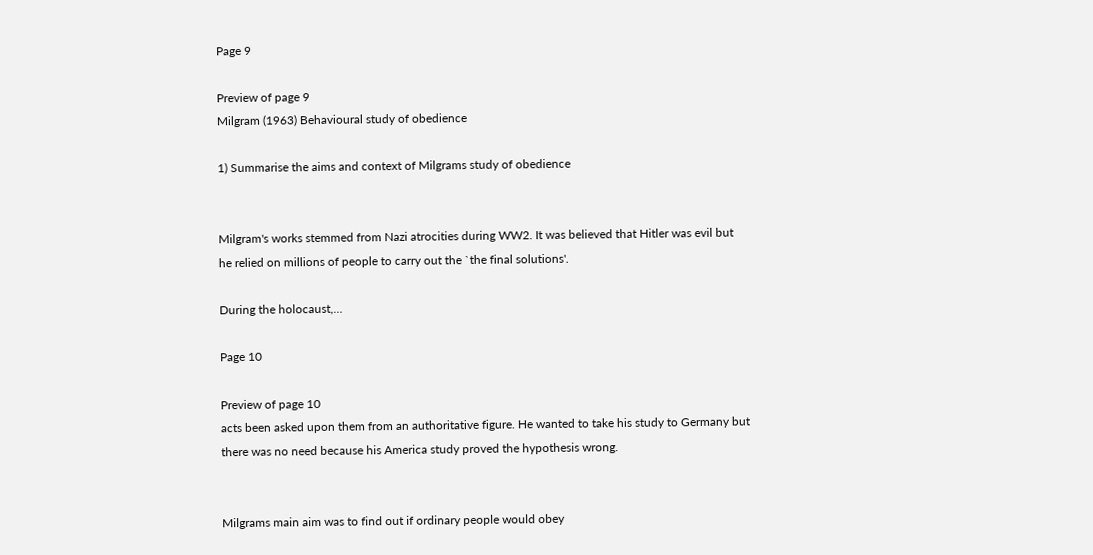Page 9

Preview of page 9
Milgram (1963) Behavioural study of obedience

1) Summarise the aims and context of Milgrams study of obedience


Milgram's works stemmed from Nazi atrocities during WW2. It was believed that Hitler was evil but
he relied on millions of people to carry out the `the final solutions'.

During the holocaust,…

Page 10

Preview of page 10
acts been asked upon them from an authoritative figure. He wanted to take his study to Germany but
there was no need because his America study proved the hypothesis wrong.


Milgrams main aim was to find out if ordinary people would obey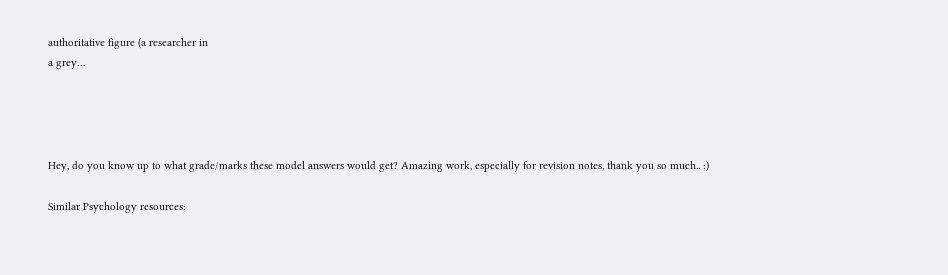authoritative figure (a researcher in
a grey…




Hey, do you know up to what grade/marks these model answers would get? Amazing work, especially for revision notes, thank you so much.. :)

Similar Psychology resources: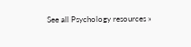See all Psychology resources »